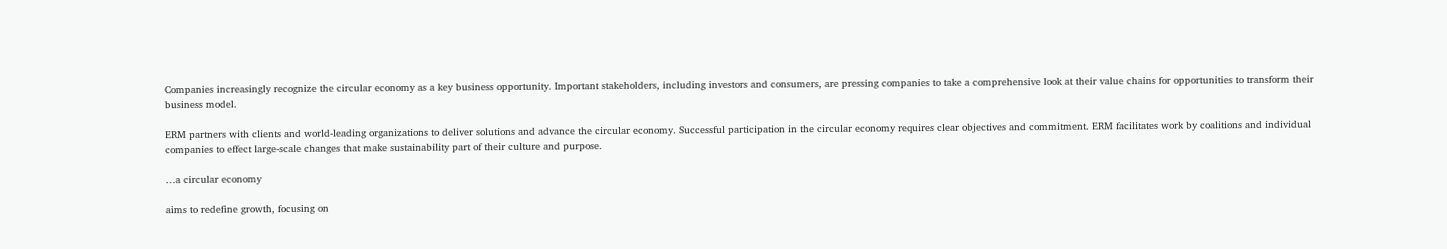Companies increasingly recognize the circular economy as a key business opportunity. Important stakeholders, including investors and consumers, are pressing companies to take a comprehensive look at their value chains for opportunities to transform their business model.

ERM partners with clients and world-leading organizations to deliver solutions and advance the circular economy. Successful participation in the circular economy requires clear objectives and commitment. ERM facilitates work by coalitions and individual companies to effect large-scale changes that make sustainability part of their culture and purpose.

…a circular economy

aims to redefine growth, focusing on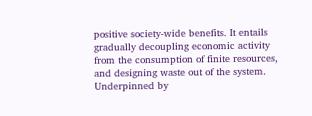positive society-wide benefits. It entails gradually decoupling economic activity from the consumption of finite resources, and designing waste out of the system. Underpinned by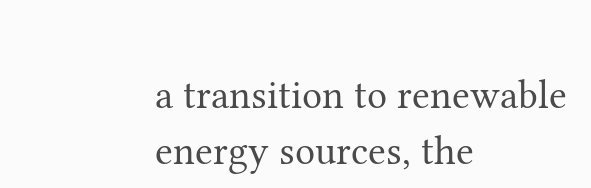a transition to renewable energy sources, the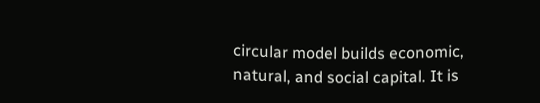circular model builds economic, natural, and social capital. It is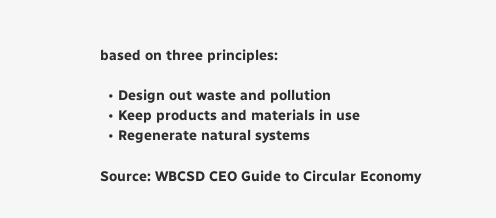based on three principles:

  • Design out waste and pollution
  • Keep products and materials in use
  • Regenerate natural systems

Source: WBCSD CEO Guide to Circular Economy